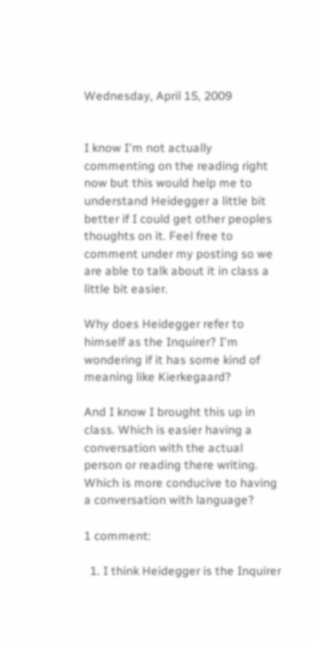Wednesday, April 15, 2009


I know I'm not actually commenting on the reading right now but this would help me to understand Heidegger a little bit better if I could get other peoples thoughts on it. Feel free to comment under my posting so we are able to talk about it in class a little bit easier.

Why does Heidegger refer to himself as the Inquirer? I'm wondering if it has some kind of meaning like Kierkegaard?

And I know I brought this up in class. Which is easier having a conversation with the actual person or reading there writing. Which is more conducive to having a conversation with language?

1 comment:

  1. I think Heidegger is the Inquirer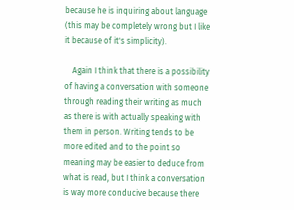because he is inquiring about language (this may be completely wrong but I like it because of it's simplicity).

    Again I think that there is a possibility of having a conversation with someone through reading their writing as much as there is with actually speaking with them in person. Writing tends to be more edited and to the point so meaning may be easier to deduce from what is read, but I think a conversation is way more conducive because there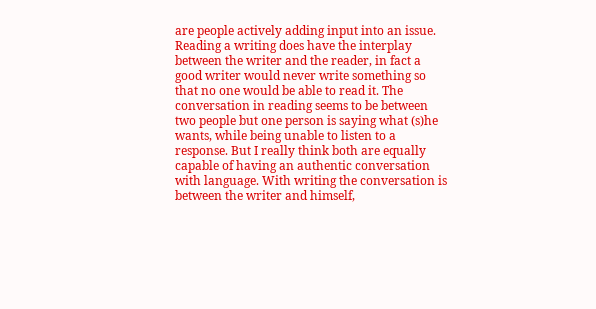are people actively adding input into an issue. Reading a writing does have the interplay between the writer and the reader, in fact a good writer would never write something so that no one would be able to read it. The conversation in reading seems to be between two people but one person is saying what (s)he wants, while being unable to listen to a response. But I really think both are equally capable of having an authentic conversation with language. With writing the conversation is between the writer and himself,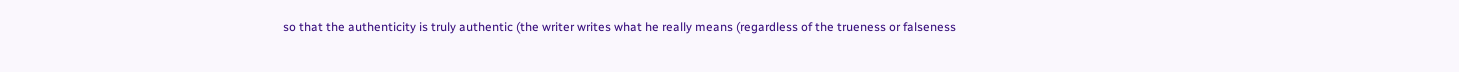so that the authenticity is truly authentic (the writer writes what he really means (regardless of the trueness or falseness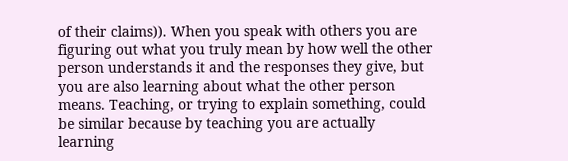of their claims)). When you speak with others you are figuring out what you truly mean by how well the other person understands it and the responses they give, but you are also learning about what the other person means. Teaching, or trying to explain something, could be similar because by teaching you are actually learning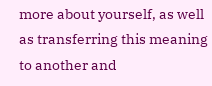more about yourself, as well as transferring this meaning to another and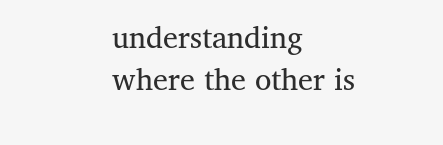understanding where the other is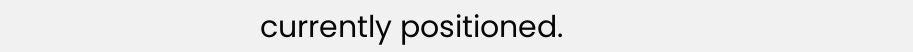currently positioned.